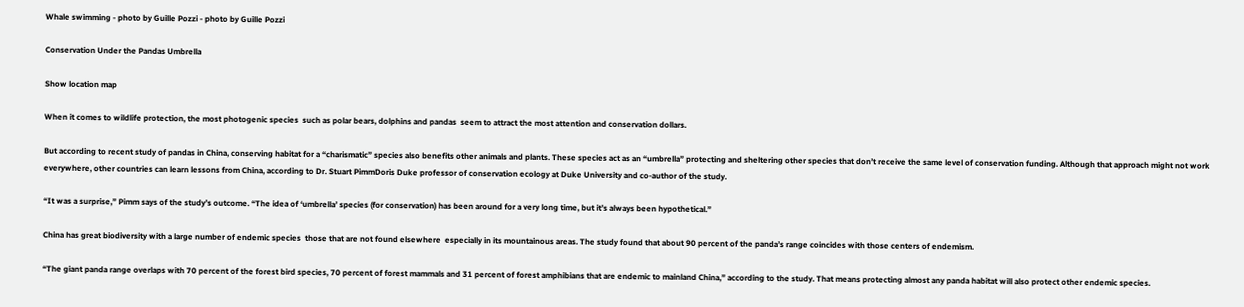Whale swimming - photo by Guille Pozzi - photo by Guille Pozzi

Conservation Under the Pandas Umbrella

Show location map

When it comes to wildlife protection, the most photogenic species  such as polar bears, dolphins and pandas  seem to attract the most attention and conservation dollars.

But according to recent study of pandas in China, conserving habitat for a “charismatic” species also benefits other animals and plants. These species act as an “umbrella” protecting and sheltering other species that don’t receive the same level of conservation funding. Although that approach might not work everywhere, other countries can learn lessons from China, according to Dr. Stuart PimmDoris Duke professor of conservation ecology at Duke University and co-author of the study.

“It was a surprise,” Pimm says of the study’s outcome. “The idea of ‘umbrella’ species (for conservation) has been around for a very long time, but it’s always been hypothetical.”

China has great biodiversity with a large number of endemic species  those that are not found elsewhere  especially in its mountainous areas. The study found that about 90 percent of the panda’s range coincides with those centers of endemism.

“The giant panda range overlaps with 70 percent of the forest bird species, 70 percent of forest mammals and 31 percent of forest amphibians that are endemic to mainland China,” according to the study. That means protecting almost any panda habitat will also protect other endemic species.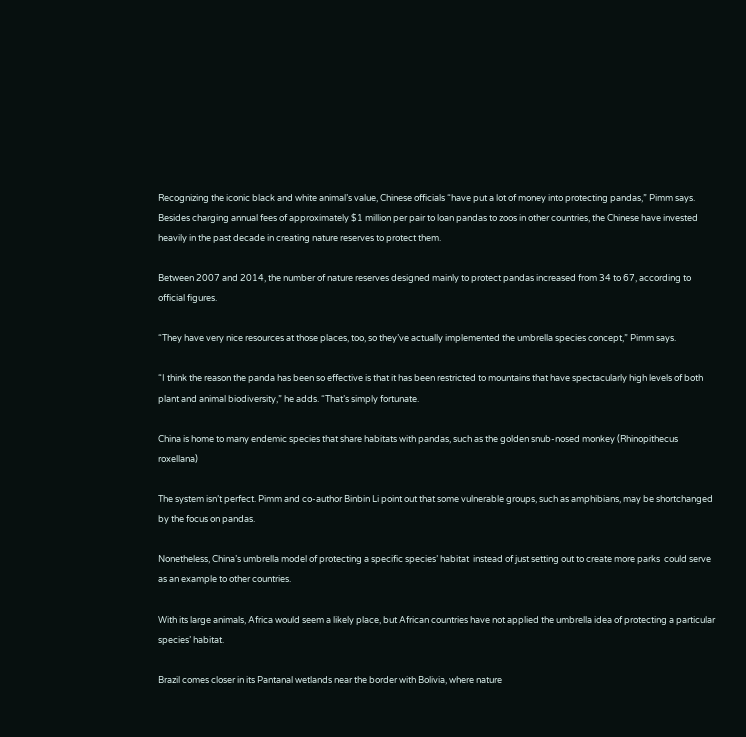Recognizing the iconic black and white animal’s value, Chinese officials “have put a lot of money into protecting pandas,” Pimm says. Besides charging annual fees of approximately $1 million per pair to loan pandas to zoos in other countries, the Chinese have invested heavily in the past decade in creating nature reserves to protect them.

Between 2007 and 2014, the number of nature reserves designed mainly to protect pandas increased from 34 to 67, according to official figures.

“They have very nice resources at those places, too, so they’ve actually implemented the umbrella species concept,” Pimm says.

“I think the reason the panda has been so effective is that it has been restricted to mountains that have spectacularly high levels of both plant and animal biodiversity,” he adds. “That’s simply fortunate.

China is home to many endemic species that share habitats with pandas, such as the golden snub-nosed monkey (Rhinopithecus roxellana)

The system isn’t perfect. Pimm and co-author Binbin Li point out that some vulnerable groups, such as amphibians, may be shortchanged by the focus on pandas.

Nonetheless, China’s umbrella model of protecting a specific species’ habitat  instead of just setting out to create more parks  could serve as an example to other countries.

With its large animals, Africa would seem a likely place, but African countries have not applied the umbrella idea of protecting a particular species’ habitat.

Brazil comes closer in its Pantanal wetlands near the border with Bolivia, where nature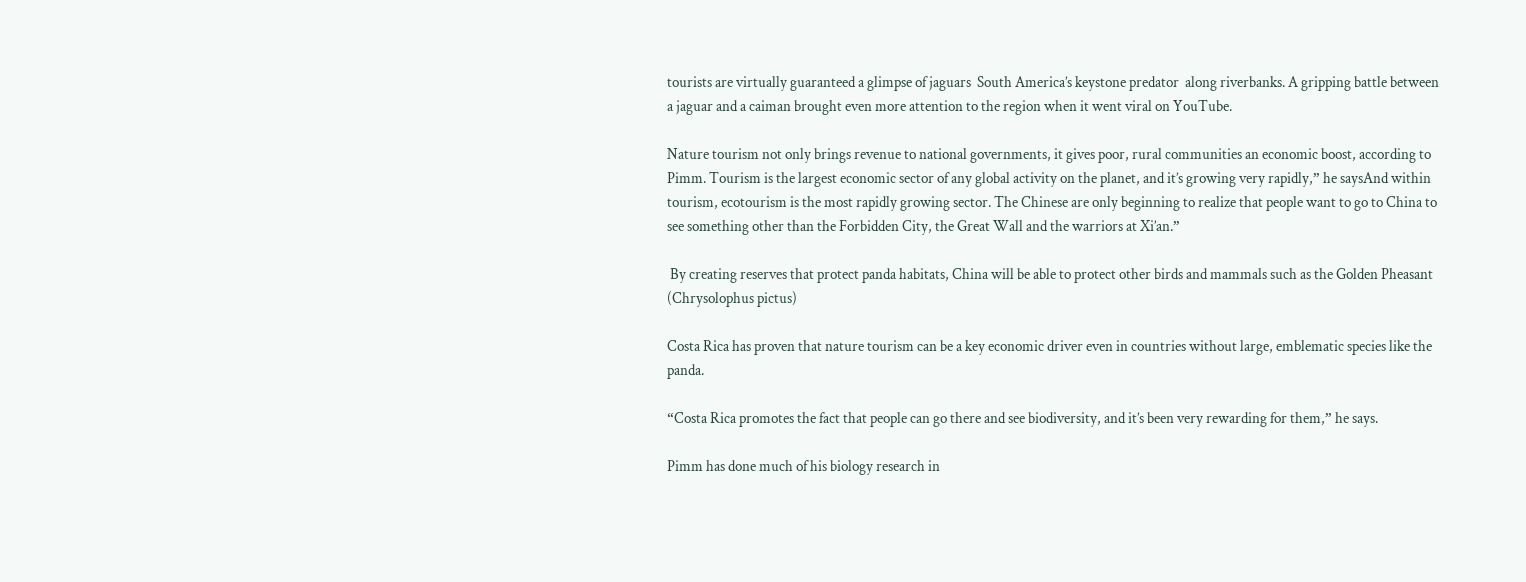tourists are virtually guaranteed a glimpse of jaguars  South America’s keystone predator  along riverbanks. A gripping battle between a jaguar and a caiman brought even more attention to the region when it went viral on YouTube.

Nature tourism not only brings revenue to national governments, it gives poor, rural communities an economic boost, according to Pimm. Tourism is the largest economic sector of any global activity on the planet, and it’s growing very rapidly,” he saysAnd within tourism, ecotourism is the most rapidly growing sector. The Chinese are only beginning to realize that people want to go to China to see something other than the Forbidden City, the Great Wall and the warriors at Xi’an.”

 By creating reserves that protect panda habitats, China will be able to protect other birds and mammals such as the Golden Pheasant (Chrysolophus pictus)

Costa Rica has proven that nature tourism can be a key economic driver even in countries without large, emblematic species like the panda.

“Costa Rica promotes the fact that people can go there and see biodiversity, and it’s been very rewarding for them,” he says.

Pimm has done much of his biology research in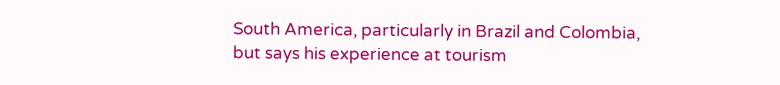South America, particularly in Brazil and Colombia, but says his experience at tourism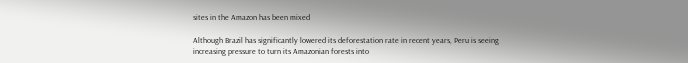sites in the Amazon has been mixed

Although Brazil has significantly lowered its deforestation rate in recent years, Peru is seeing increasing pressure to turn its Amazonian forests into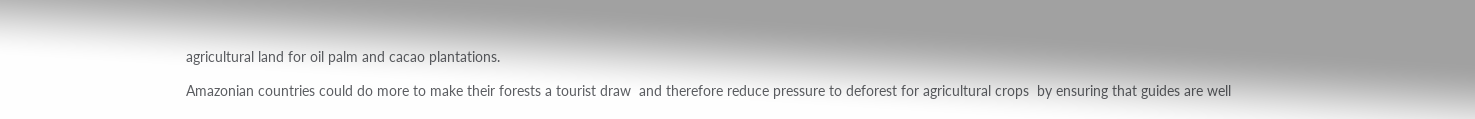agricultural land for oil palm and cacao plantations.

Amazonian countries could do more to make their forests a tourist draw  and therefore reduce pressure to deforest for agricultural crops  by ensuring that guides are well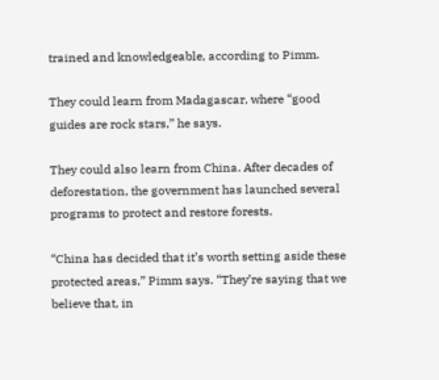trained and knowledgeable, according to Pimm.

They could learn from Madagascar, where “good guides are rock stars,” he says.

They could also learn from China. After decades of deforestation, the government has launched several programs to protect and restore forests.

“China has decided that it’s worth setting aside these protected areas,” Pimm says. “They’re saying that we believe that, in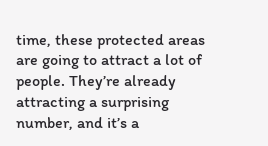time, these protected areas are going to attract a lot of people. They’re already attracting a surprising number, and it’s a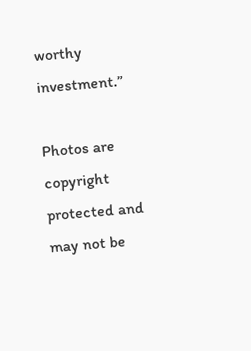worthy investment.”

Photos are copyright protected and may not be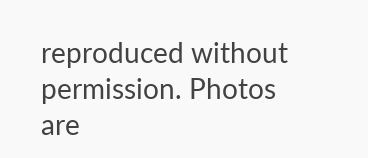reproduced without permission. Photos are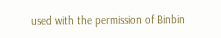used with the permission of Binbin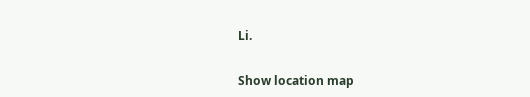Li.


Show location map